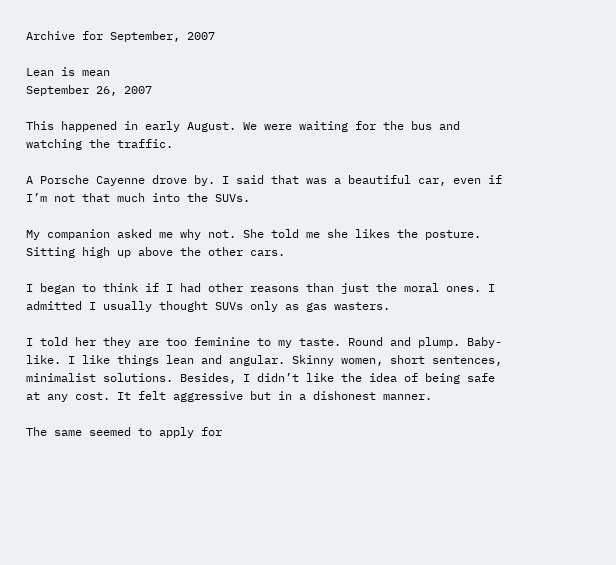Archive for September, 2007

Lean is mean
September 26, 2007

This happened in early August. We were waiting for the bus and watching the traffic.

A Porsche Cayenne drove by. I said that was a beautiful car, even if I’m not that much into the SUVs.

My companion asked me why not. She told me she likes the posture. Sitting high up above the other cars.

I began to think if I had other reasons than just the moral ones. I admitted I usually thought SUVs only as gas wasters.

I told her they are too feminine to my taste. Round and plump. Baby-like. I like things lean and angular. Skinny women, short sentences, minimalist solutions. Besides, I didn’t like the idea of being safe at any cost. It felt aggressive but in a dishonest manner.

The same seemed to apply for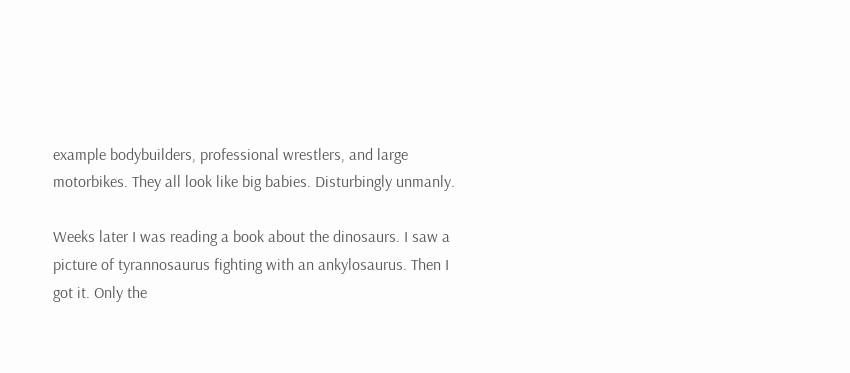example bodybuilders, professional wrestlers, and large motorbikes. They all look like big babies. Disturbingly unmanly.

Weeks later I was reading a book about the dinosaurs. I saw a picture of tyrannosaurus fighting with an ankylosaurus. Then I got it. Only the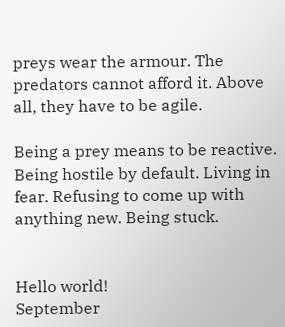preys wear the armour. The predators cannot afford it. Above all, they have to be agile.

Being a prey means to be reactive. Being hostile by default. Living in fear. Refusing to come up with anything new. Being stuck.


Hello world!
September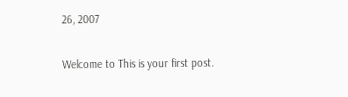26, 2007

Welcome to This is your first post.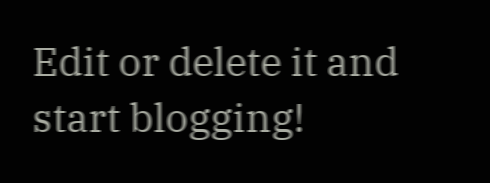Edit or delete it and start blogging!